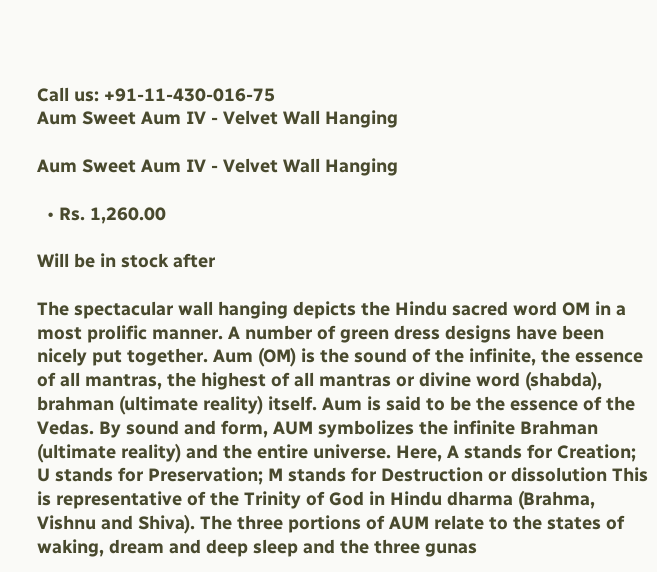Call us: +91-11-430-016-75
Aum Sweet Aum IV - Velvet Wall Hanging

Aum Sweet Aum IV - Velvet Wall Hanging

  • Rs. 1,260.00

Will be in stock after

The spectacular wall hanging depicts the Hindu sacred word OM in a most prolific manner. A number of green dress designs have been nicely put together. Aum (OM) is the sound of the infinite, the essence of all mantras, the highest of all mantras or divine word (shabda), brahman (ultimate reality) itself. Aum is said to be the essence of the Vedas. By sound and form, AUM symbolizes the infinite Brahman (ultimate reality) and the entire universe. Here, A stands for Creation; U stands for Preservation; M stands for Destruction or dissolution This is representative of the Trinity of God in Hindu dharma (Brahma, Vishnu and Shiva). The three portions of AUM relate to the states of waking, dream and deep sleep and the three gunas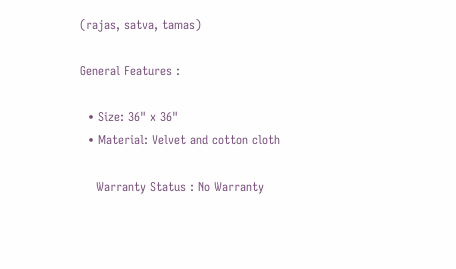(rajas, satva, tamas)

General Features :

  • Size: 36" x 36"
  • Material: Velvet and cotton cloth

    Warranty Status : No Warranty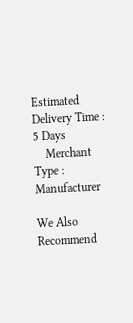Estimated Delivery Time : 5 Days
    Merchant Type : Manufacturer

We Also Recommend